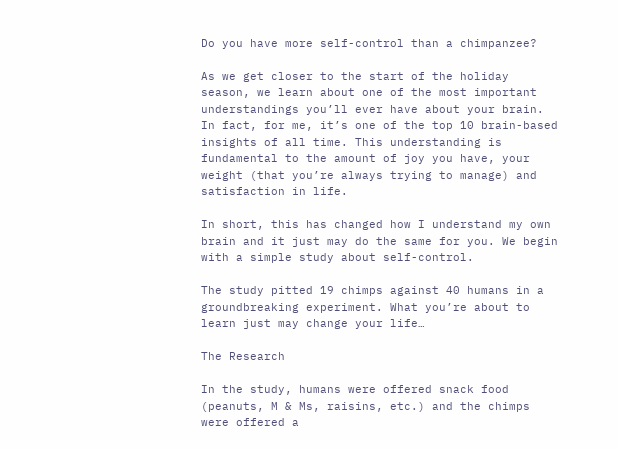Do you have more self-control than a chimpanzee?

As we get closer to the start of the holiday season, we learn about one of the most important understandings you’ll ever have about your brain. In fact, for me, it’s one of the top 10 brain-based insights of all time. This understanding is fundamental to the amount of joy you have, your weight (that you’re always trying to manage) and satisfaction in life.

In short, this has changed how I understand my own brain and it just may do the same for you. We begin with a simple study about self-control.

The study pitted 19 chimps against 40 humans in a groundbreaking experiment. What you’re about to learn just may change your life…

The Research

In the study, humans were offered snack food (peanuts, M & Ms, raisins, etc.) and the chimps were offered a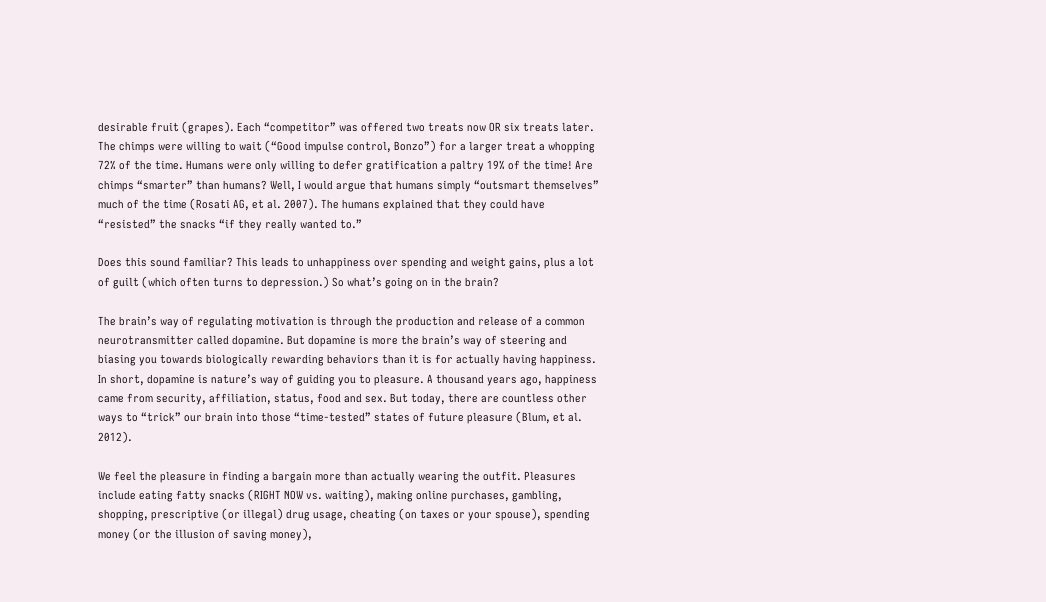desirable fruit (grapes). Each “competitor” was offered two treats now OR six treats later. The chimps were willing to wait (“Good impulse control, Bonzo”) for a larger treat a whopping 72% of the time. Humans were only willing to defer gratification a paltry 19% of the time! Are chimps “smarter” than humans? Well, I would argue that humans simply “outsmart themselves” much of the time (Rosati AG, et al. 2007). The humans explained that they could have “resisted” the snacks “if they really wanted to.”

Does this sound familiar? This leads to unhappiness over spending and weight gains, plus a lot of guilt (which often turns to depression.) So what’s going on in the brain?

The brain’s way of regulating motivation is through the production and release of a common neurotransmitter called dopamine. But dopamine is more the brain’s way of steering and biasing you towards biologically rewarding behaviors than it is for actually having happiness. In short, dopamine is nature’s way of guiding you to pleasure. A thousand years ago, happiness came from security, affiliation, status, food and sex. But today, there are countless other ways to “trick” our brain into those “time-tested” states of future pleasure (Blum, et al. 2012).

We feel the pleasure in finding a bargain more than actually wearing the outfit. Pleasures include eating fatty snacks (RIGHT NOW vs. waiting), making online purchases, gambling, shopping, prescriptive (or illegal) drug usage, cheating (on taxes or your spouse), spending money (or the illusion of saving money),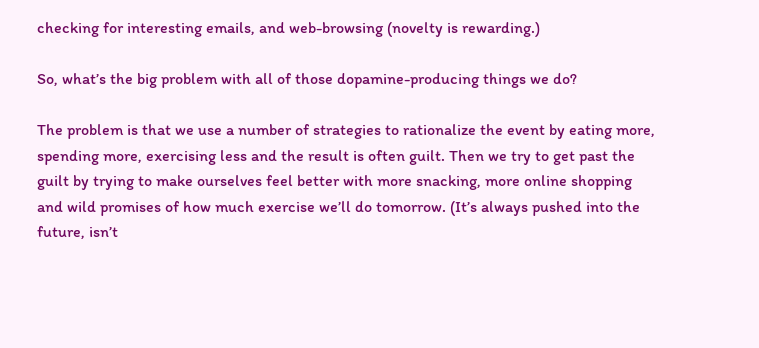checking for interesting emails, and web-browsing (novelty is rewarding.)

So, what’s the big problem with all of those dopamine-producing things we do?

The problem is that we use a number of strategies to rationalize the event by eating more, spending more, exercising less and the result is often guilt. Then we try to get past the guilt by trying to make ourselves feel better with more snacking, more online shopping and wild promises of how much exercise we’ll do tomorrow. (It’s always pushed into the future, isn’t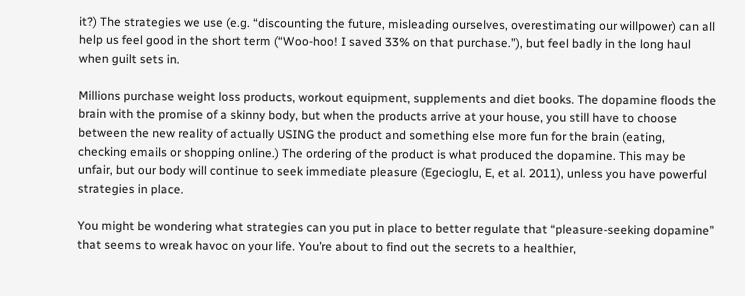it?) The strategies we use (e.g. “discounting the future, misleading ourselves, overestimating our willpower) can all help us feel good in the short term (“Woo-hoo! I saved 33% on that purchase.”), but feel badly in the long haul when guilt sets in.

Millions purchase weight loss products, workout equipment, supplements and diet books. The dopamine floods the brain with the promise of a skinny body, but when the products arrive at your house, you still have to choose between the new reality of actually USING the product and something else more fun for the brain (eating, checking emails or shopping online.) The ordering of the product is what produced the dopamine. This may be unfair, but our body will continue to seek immediate pleasure (Egecioglu, E, et al. 2011), unless you have powerful strategies in place.

You might be wondering what strategies can you put in place to better regulate that “pleasure-seeking dopamine” that seems to wreak havoc on your life. You’re about to find out the secrets to a healthier,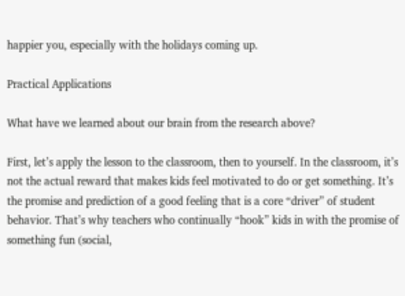happier you, especially with the holidays coming up.

Practical Applications

What have we learned about our brain from the research above?

First, let’s apply the lesson to the classroom, then to yourself. In the classroom, it’s not the actual reward that makes kids feel motivated to do or get something. It’s the promise and prediction of a good feeling that is a core “driver” of student behavior. That’s why teachers who continually “hook” kids in with the promise of something fun (social,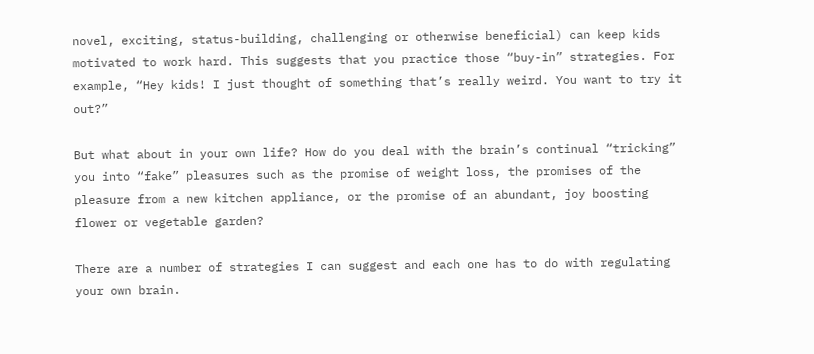novel, exciting, status-building, challenging or otherwise beneficial) can keep kids motivated to work hard. This suggests that you practice those “buy-in” strategies. For example, “Hey kids! I just thought of something that’s really weird. You want to try it out?”

But what about in your own life? How do you deal with the brain’s continual “tricking” you into “fake” pleasures such as the promise of weight loss, the promises of the pleasure from a new kitchen appliance, or the promise of an abundant, joy boosting flower or vegetable garden?

There are a number of strategies I can suggest and each one has to do with regulating your own brain.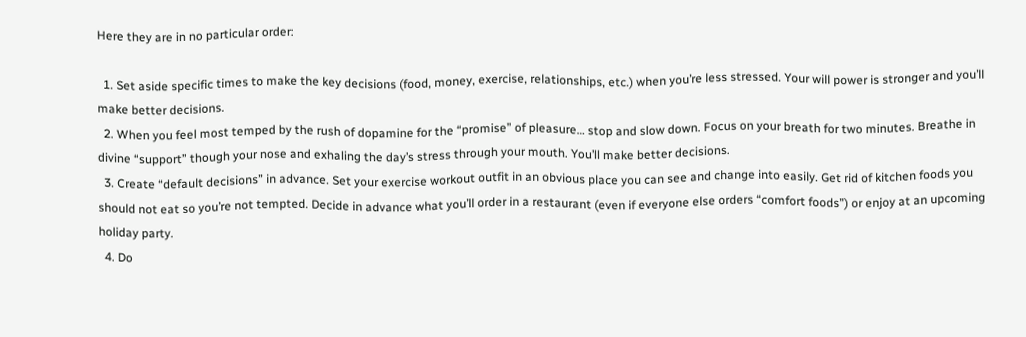Here they are in no particular order:

  1. Set aside specific times to make the key decisions (food, money, exercise, relationships, etc.) when you’re less stressed. Your will power is stronger and you’ll make better decisions.
  2. When you feel most temped by the rush of dopamine for the “promise” of pleasure… stop and slow down. Focus on your breath for two minutes. Breathe in divine “support” though your nose and exhaling the day’s stress through your mouth. You’ll make better decisions.
  3. Create “default decisions” in advance. Set your exercise workout outfit in an obvious place you can see and change into easily. Get rid of kitchen foods you should not eat so you’re not tempted. Decide in advance what you’ll order in a restaurant (even if everyone else orders “comfort foods”) or enjoy at an upcoming holiday party.
  4. Do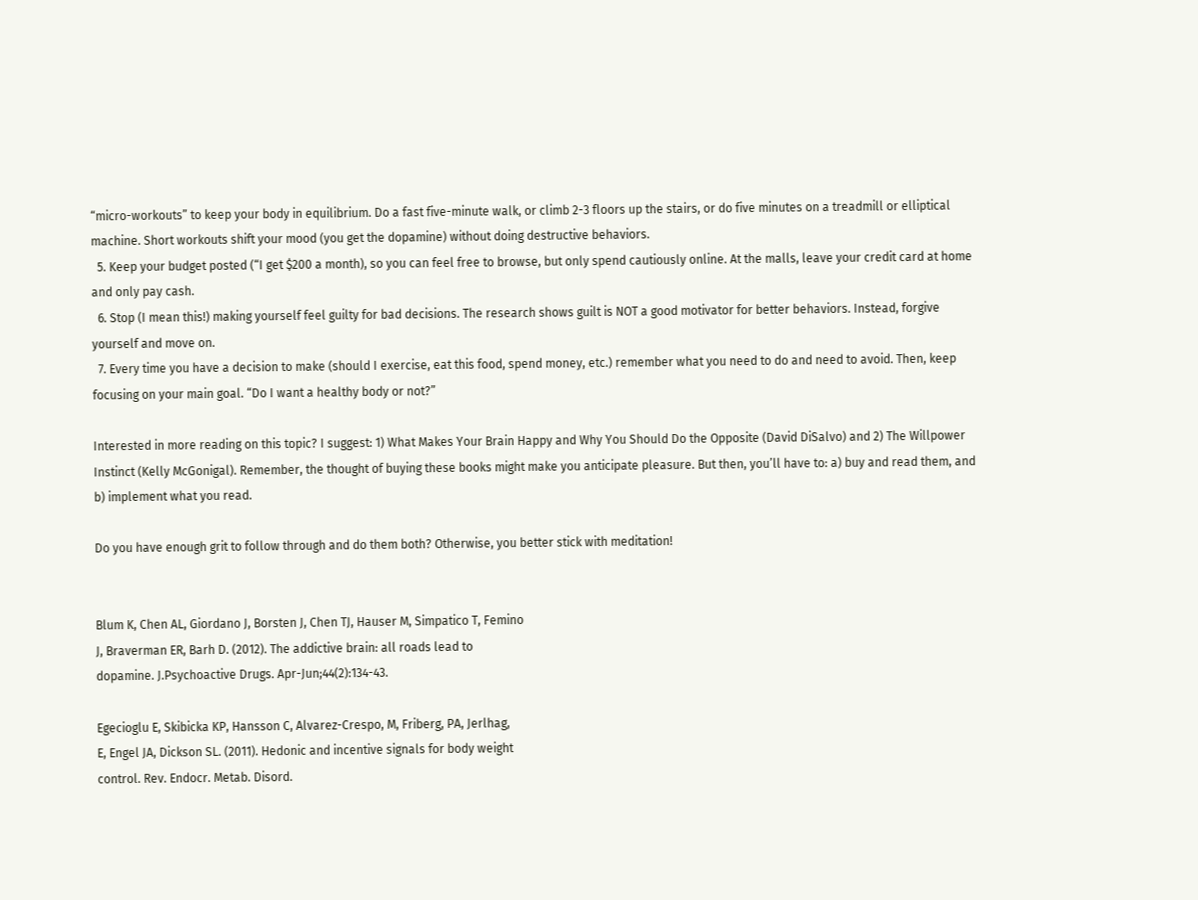“micro-workouts” to keep your body in equilibrium. Do a fast five-minute walk, or climb 2-3 floors up the stairs, or do five minutes on a treadmill or elliptical machine. Short workouts shift your mood (you get the dopamine) without doing destructive behaviors.
  5. Keep your budget posted (“I get $200 a month), so you can feel free to browse, but only spend cautiously online. At the malls, leave your credit card at home and only pay cash.
  6. Stop (I mean this!) making yourself feel guilty for bad decisions. The research shows guilt is NOT a good motivator for better behaviors. Instead, forgive yourself and move on.
  7. Every time you have a decision to make (should I exercise, eat this food, spend money, etc.) remember what you need to do and need to avoid. Then, keep focusing on your main goal. “Do I want a healthy body or not?”

Interested in more reading on this topic? I suggest: 1) What Makes Your Brain Happy and Why You Should Do the Opposite (David DiSalvo) and 2) The Willpower Instinct (Kelly McGonigal). Remember, the thought of buying these books might make you anticipate pleasure. But then, you’ll have to: a) buy and read them, and b) implement what you read.

Do you have enough grit to follow through and do them both? Otherwise, you better stick with meditation!


Blum K, Chen AL, Giordano J, Borsten J, Chen TJ, Hauser M, Simpatico T, Femino
J, Braverman ER, Barh D. (2012). The addictive brain: all roads lead to
dopamine. J.Psychoactive Drugs. Apr-Jun;44(2):134-43.

Egecioglu E, Skibicka KP, Hansson C, Alvarez-Crespo, M, Friberg, PA, Jerlhag,
E, Engel JA, Dickson SL. (2011). Hedonic and incentive signals for body weight
control. Rev. Endocr. Metab. Disord.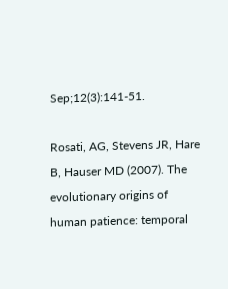Sep;12(3):141-51.

Rosati, AG, Stevens JR, Hare B, Hauser MD (2007). The evolutionary origins of
human patience: temporal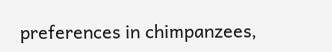preferences in chimpanzees,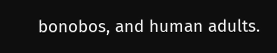bonobos, and human adults.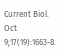Current Biol. Oct 9;17(19):1663-8.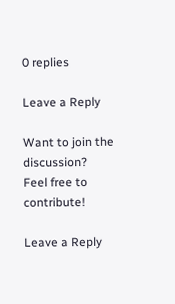0 replies

Leave a Reply

Want to join the discussion?
Feel free to contribute!

Leave a Reply